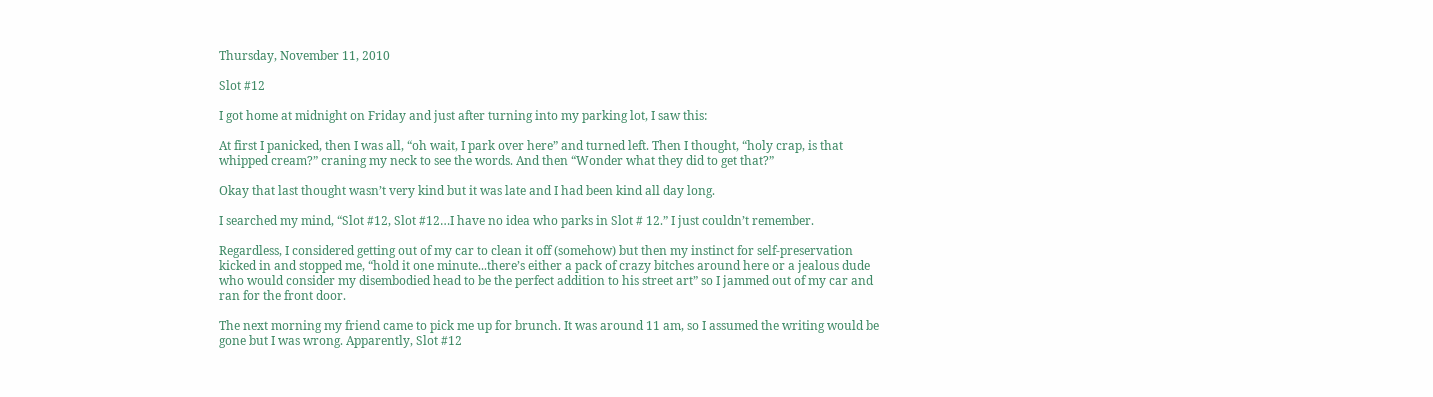Thursday, November 11, 2010

Slot #12

I got home at midnight on Friday and just after turning into my parking lot, I saw this:

At first I panicked, then I was all, “oh wait, I park over here” and turned left. Then I thought, “holy crap, is that whipped cream?” craning my neck to see the words. And then “Wonder what they did to get that?”

Okay that last thought wasn’t very kind but it was late and I had been kind all day long.

I searched my mind, “Slot #12, Slot #12…I have no idea who parks in Slot # 12.” I just couldn’t remember.

Regardless, I considered getting out of my car to clean it off (somehow) but then my instinct for self-preservation kicked in and stopped me, “hold it one minute...there’s either a pack of crazy bitches around here or a jealous dude who would consider my disembodied head to be the perfect addition to his street art” so I jammed out of my car and ran for the front door.

The next morning my friend came to pick me up for brunch. It was around 11 am, so I assumed the writing would be gone but I was wrong. Apparently, Slot #12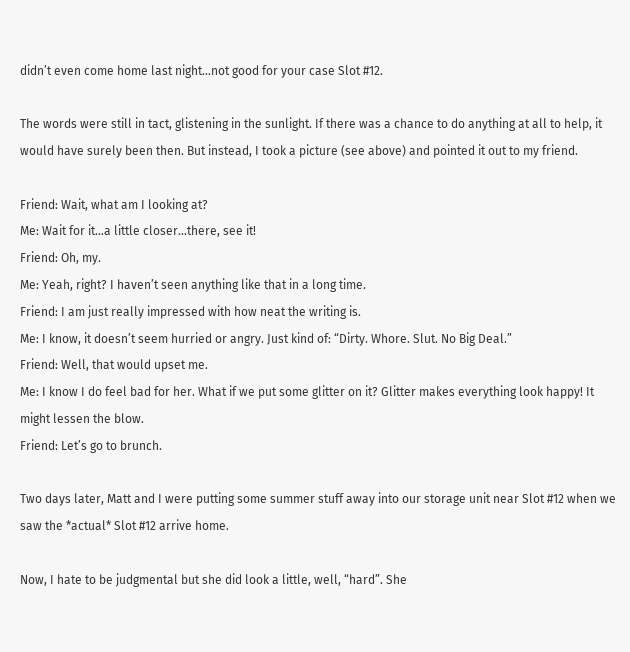didn’t even come home last night…not good for your case Slot #12.

The words were still in tact, glistening in the sunlight. If there was a chance to do anything at all to help, it would have surely been then. But instead, I took a picture (see above) and pointed it out to my friend.

Friend: Wait, what am I looking at?
Me: Wait for it…a little closer…there, see it!
Friend: Oh, my.
Me: Yeah, right? I haven’t seen anything like that in a long time.
Friend: I am just really impressed with how neat the writing is.
Me: I know, it doesn’t seem hurried or angry. Just kind of: “Dirty. Whore. Slut. No Big Deal.”
Friend: Well, that would upset me.
Me: I know I do feel bad for her. What if we put some glitter on it? Glitter makes everything look happy! It might lessen the blow.
Friend: Let’s go to brunch.

Two days later, Matt and I were putting some summer stuff away into our storage unit near Slot #12 when we saw the *actual* Slot #12 arrive home.

Now, I hate to be judgmental but she did look a little, well, “hard”. She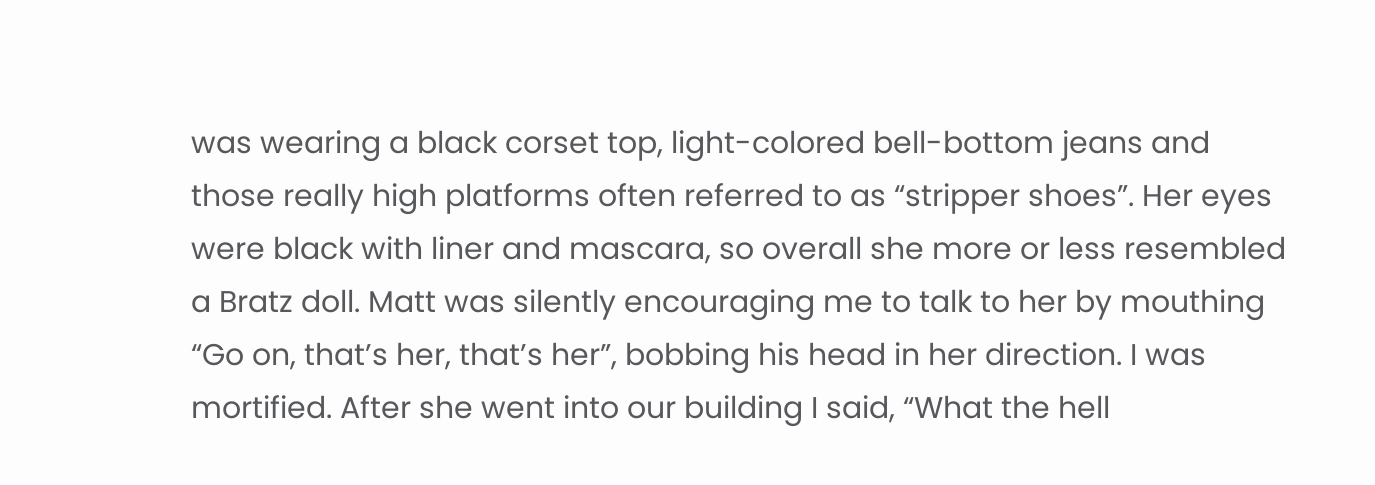was wearing a black corset top, light-colored bell-bottom jeans and those really high platforms often referred to as “stripper shoes”. Her eyes were black with liner and mascara, so overall she more or less resembled a Bratz doll. Matt was silently encouraging me to talk to her by mouthing “Go on, that’s her, that’s her”, bobbing his head in her direction. I was mortified. After she went into our building I said, “What the hell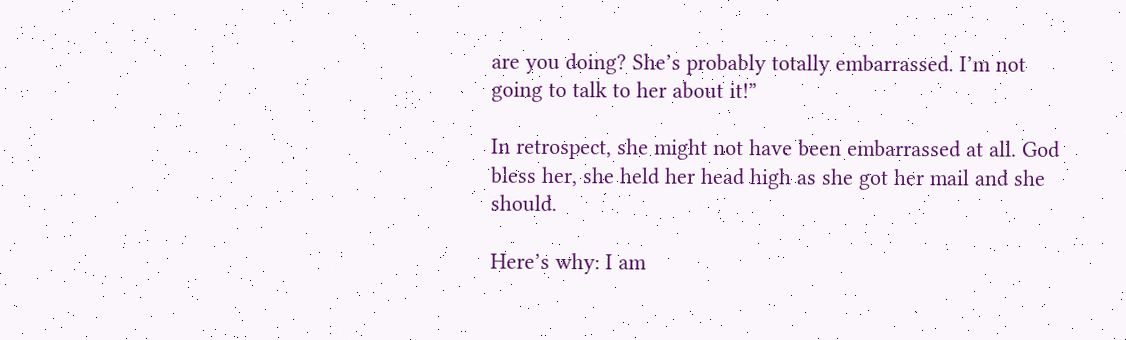are you doing? She’s probably totally embarrassed. I’m not going to talk to her about it!”

In retrospect, she might not have been embarrassed at all. God bless her, she held her head high as she got her mail and she should.

Here’s why: I am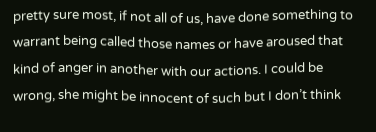pretty sure most, if not all of us, have done something to warrant being called those names or have aroused that kind of anger in another with our actions. I could be wrong, she might be innocent of such but I don’t think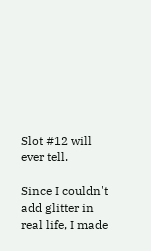Slot #12 will ever tell.

Since I couldn't add glitter in real life, I made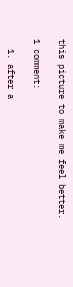this picture to make me feel better.

1 comment:

  1. after a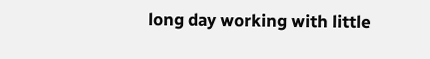long day working with little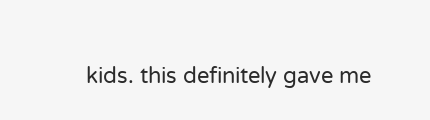kids. this definitely gave me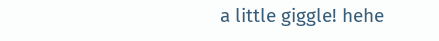a little giggle! hehe